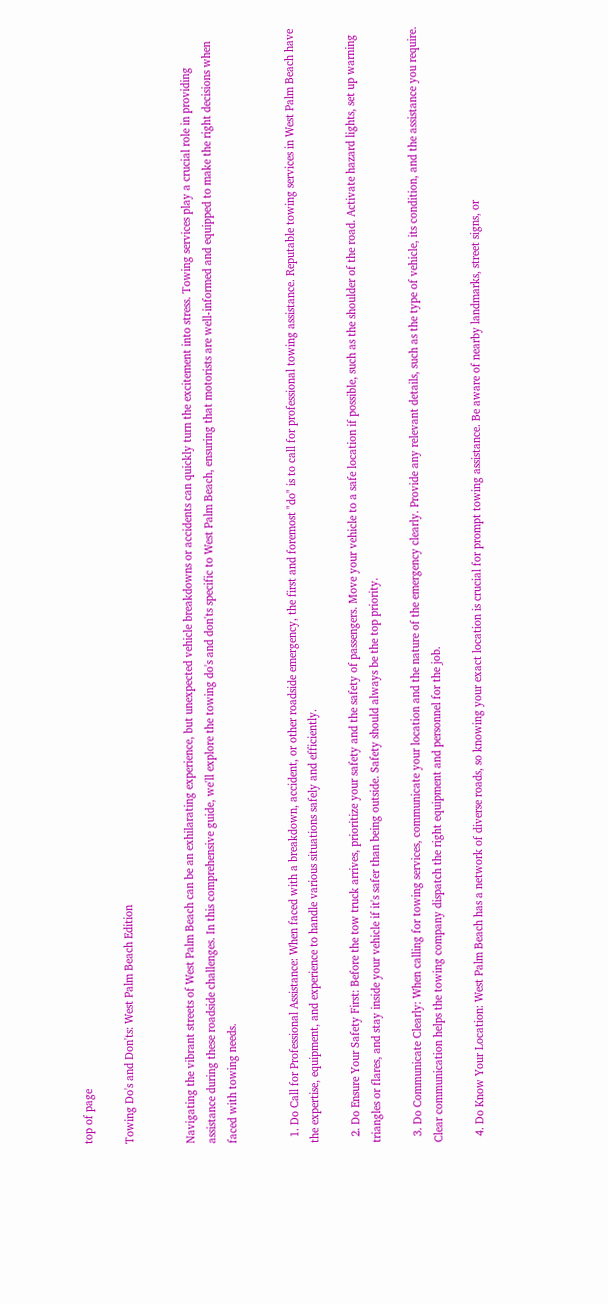top of page

Towing Do's and Don'ts: West Palm Beach Edition


Navigating the vibrant streets of West Palm Beach can be an exhilarating experience, but unexpected vehicle breakdowns or accidents can quickly turn the excitement into stress. Towing services play a crucial role in providing assistance during these roadside challenges. In this comprehensive guide, we'll explore the towing do's and don'ts specific to West Palm Beach, ensuring that motorists are well-informed and equipped to make the right decisions when faced with towing needs.


  1. Do Call for Professional Assistance: When faced with a breakdown, accident, or other roadside emergency, the first and foremost "do" is to call for professional towing assistance. Reputable towing services in West Palm Beach have the expertise, equipment, and experience to handle various situations safely and efficiently.

  2. Do Ensure Your Safety First: Before the tow truck arrives, prioritize your safety and the safety of passengers. Move your vehicle to a safe location if possible, such as the shoulder of the road. Activate hazard lights, set up warning triangles or flares, and stay inside your vehicle if it's safer than being outside. Safety should always be the top priority.

  3. Do Communicate Clearly: When calling for towing services, communicate your location and the nature of the emergency clearly. Provide any relevant details, such as the type of vehicle, its condition, and the assistance you require. Clear communication helps the towing company dispatch the right equipment and personnel for the job.

  4. Do Know Your Location: West Palm Beach has a network of diverse roads, so knowing your exact location is crucial for prompt towing assistance. Be aware of nearby landmarks, street signs, or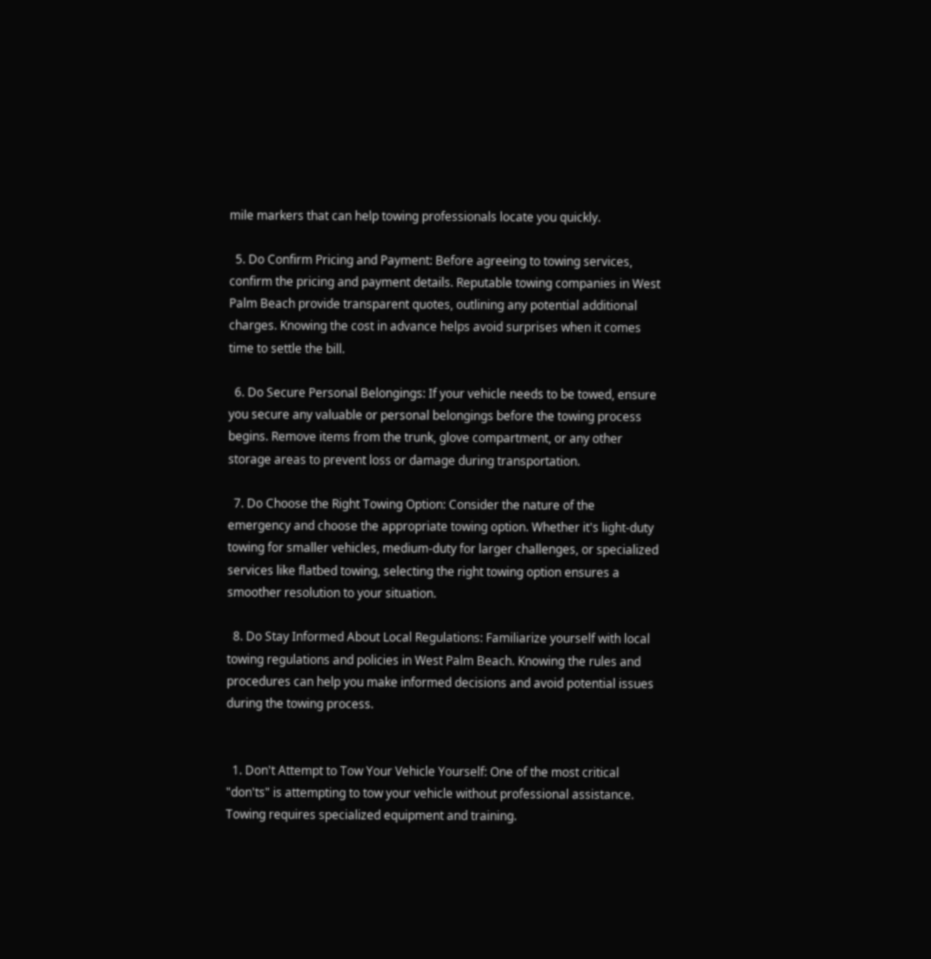mile markers that can help towing professionals locate you quickly.

  5. Do Confirm Pricing and Payment: Before agreeing to towing services, confirm the pricing and payment details. Reputable towing companies in West Palm Beach provide transparent quotes, outlining any potential additional charges. Knowing the cost in advance helps avoid surprises when it comes time to settle the bill.

  6. Do Secure Personal Belongings: If your vehicle needs to be towed, ensure you secure any valuable or personal belongings before the towing process begins. Remove items from the trunk, glove compartment, or any other storage areas to prevent loss or damage during transportation.

  7. Do Choose the Right Towing Option: Consider the nature of the emergency and choose the appropriate towing option. Whether it's light-duty towing for smaller vehicles, medium-duty for larger challenges, or specialized services like flatbed towing, selecting the right towing option ensures a smoother resolution to your situation.

  8. Do Stay Informed About Local Regulations: Familiarize yourself with local towing regulations and policies in West Palm Beach. Knowing the rules and procedures can help you make informed decisions and avoid potential issues during the towing process.


  1. Don't Attempt to Tow Your Vehicle Yourself: One of the most critical "don'ts" is attempting to tow your vehicle without professional assistance. Towing requires specialized equipment and training.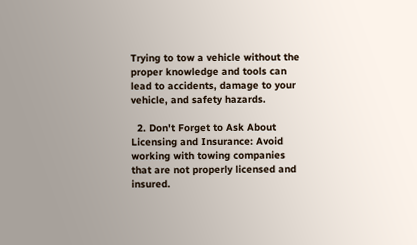Trying to tow a vehicle without the proper knowledge and tools can lead to accidents, damage to your vehicle, and safety hazards.

  2. Don't Forget to Ask About Licensing and Insurance: Avoid working with towing companies that are not properly licensed and insured.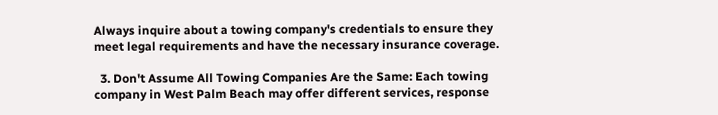Always inquire about a towing company's credentials to ensure they meet legal requirements and have the necessary insurance coverage.

  3. Don't Assume All Towing Companies Are the Same: Each towing company in West Palm Beach may offer different services, response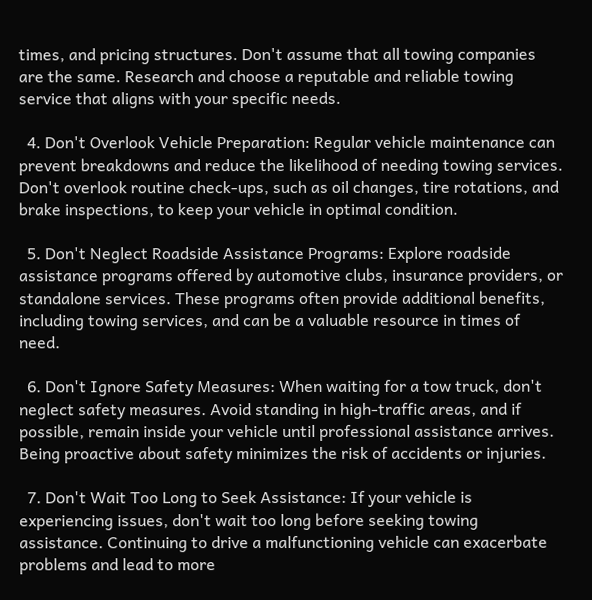times, and pricing structures. Don't assume that all towing companies are the same. Research and choose a reputable and reliable towing service that aligns with your specific needs.

  4. Don't Overlook Vehicle Preparation: Regular vehicle maintenance can prevent breakdowns and reduce the likelihood of needing towing services. Don't overlook routine check-ups, such as oil changes, tire rotations, and brake inspections, to keep your vehicle in optimal condition.

  5. Don't Neglect Roadside Assistance Programs: Explore roadside assistance programs offered by automotive clubs, insurance providers, or standalone services. These programs often provide additional benefits, including towing services, and can be a valuable resource in times of need.

  6. Don't Ignore Safety Measures: When waiting for a tow truck, don't neglect safety measures. Avoid standing in high-traffic areas, and if possible, remain inside your vehicle until professional assistance arrives. Being proactive about safety minimizes the risk of accidents or injuries.

  7. Don't Wait Too Long to Seek Assistance: If your vehicle is experiencing issues, don't wait too long before seeking towing assistance. Continuing to drive a malfunctioning vehicle can exacerbate problems and lead to more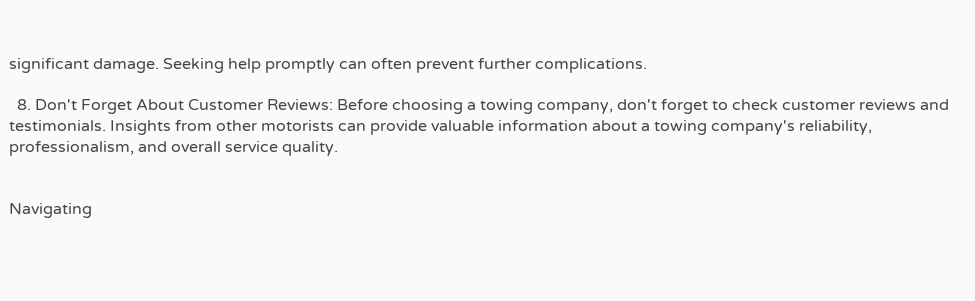significant damage. Seeking help promptly can often prevent further complications.

  8. Don't Forget About Customer Reviews: Before choosing a towing company, don't forget to check customer reviews and testimonials. Insights from other motorists can provide valuable information about a towing company's reliability, professionalism, and overall service quality.


Navigating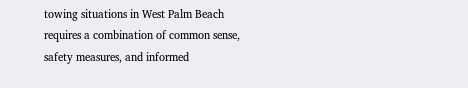towing situations in West Palm Beach requires a combination of common sense, safety measures, and informed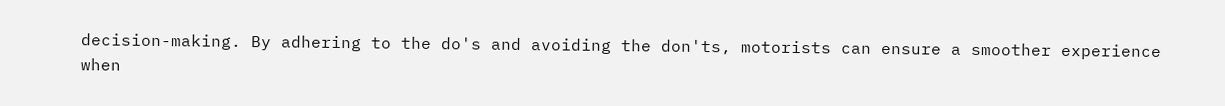decision-making. By adhering to the do's and avoiding the don'ts, motorists can ensure a smoother experience when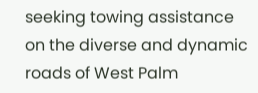seeking towing assistance on the diverse and dynamic roads of West Palm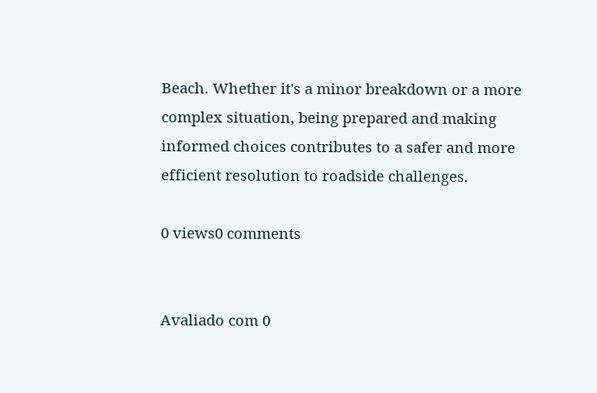Beach. Whether it's a minor breakdown or a more complex situation, being prepared and making informed choices contributes to a safer and more efficient resolution to roadside challenges.

0 views0 comments


Avaliado com 0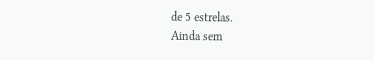de 5 estrelas.
Ainda sem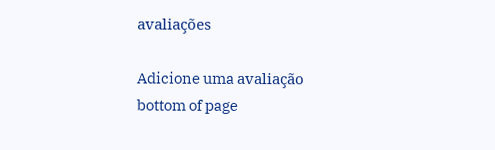avaliações

Adicione uma avaliação
bottom of page